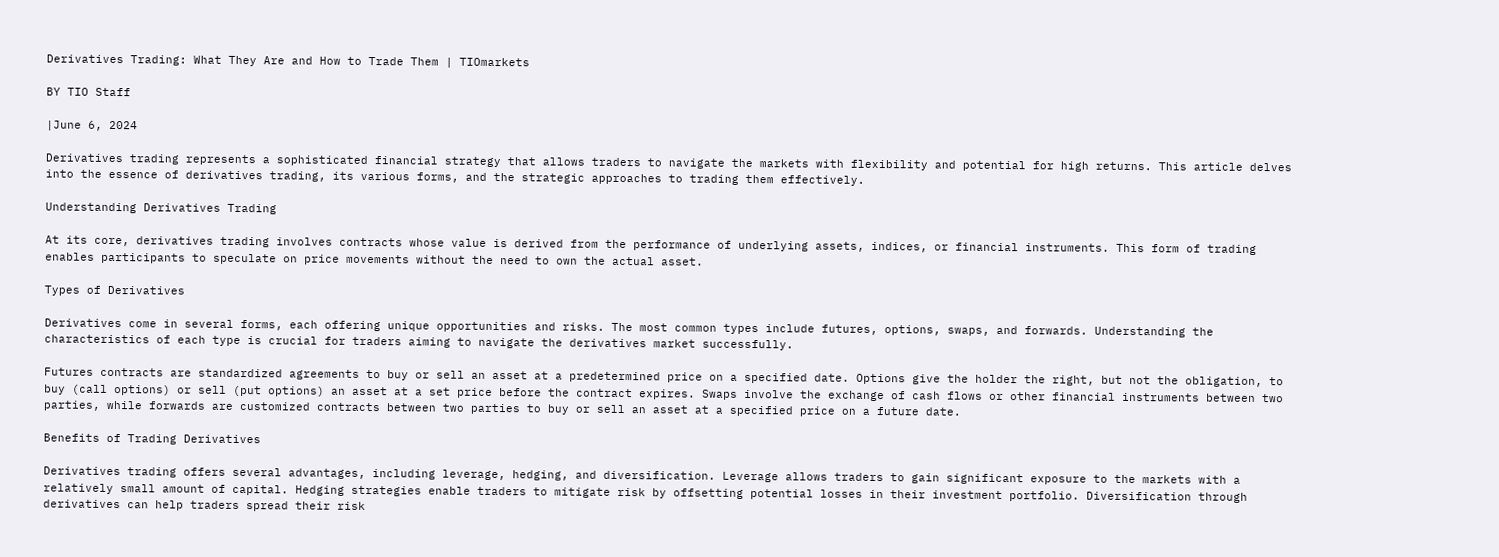Derivatives Trading: What They Are and How to Trade Them | TIOmarkets

BY TIO Staff

|June 6, 2024

Derivatives trading represents a sophisticated financial strategy that allows traders to navigate the markets with flexibility and potential for high returns. This article delves into the essence of derivatives trading, its various forms, and the strategic approaches to trading them effectively.

Understanding Derivatives Trading

At its core, derivatives trading involves contracts whose value is derived from the performance of underlying assets, indices, or financial instruments. This form of trading enables participants to speculate on price movements without the need to own the actual asset.

Types of Derivatives

Derivatives come in several forms, each offering unique opportunities and risks. The most common types include futures, options, swaps, and forwards. Understanding the characteristics of each type is crucial for traders aiming to navigate the derivatives market successfully.

Futures contracts are standardized agreements to buy or sell an asset at a predetermined price on a specified date. Options give the holder the right, but not the obligation, to buy (call options) or sell (put options) an asset at a set price before the contract expires. Swaps involve the exchange of cash flows or other financial instruments between two parties, while forwards are customized contracts between two parties to buy or sell an asset at a specified price on a future date.

Benefits of Trading Derivatives

Derivatives trading offers several advantages, including leverage, hedging, and diversification. Leverage allows traders to gain significant exposure to the markets with a relatively small amount of capital. Hedging strategies enable traders to mitigate risk by offsetting potential losses in their investment portfolio. Diversification through derivatives can help traders spread their risk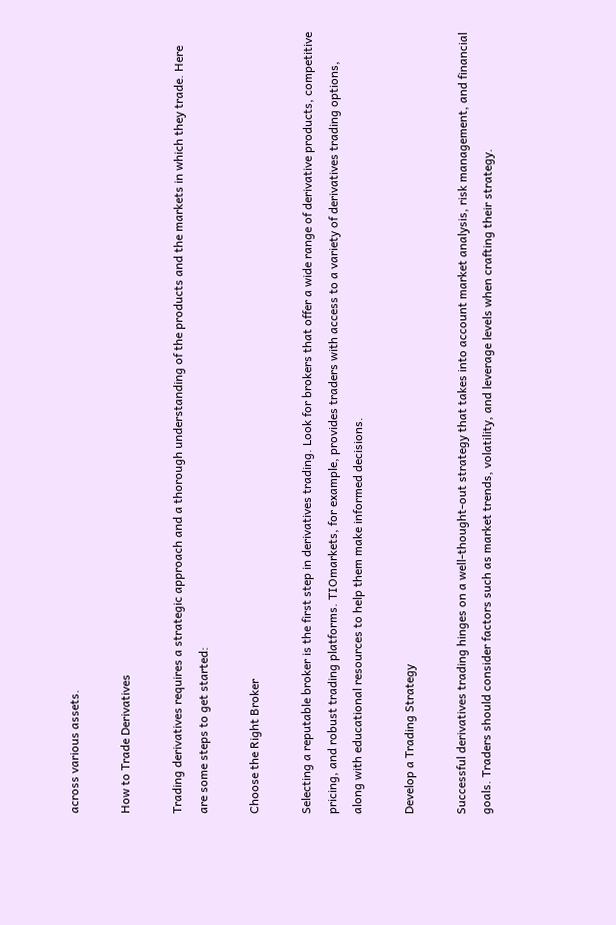across various assets.

How to Trade Derivatives

Trading derivatives requires a strategic approach and a thorough understanding of the products and the markets in which they trade. Here are some steps to get started:

Choose the Right Broker

Selecting a reputable broker is the first step in derivatives trading. Look for brokers that offer a wide range of derivative products, competitive pricing, and robust trading platforms. TIOmarkets, for example, provides traders with access to a variety of derivatives trading options, along with educational resources to help them make informed decisions.

Develop a Trading Strategy

Successful derivatives trading hinges on a well-thought-out strategy that takes into account market analysis, risk management, and financial goals. Traders should consider factors such as market trends, volatility, and leverage levels when crafting their strategy.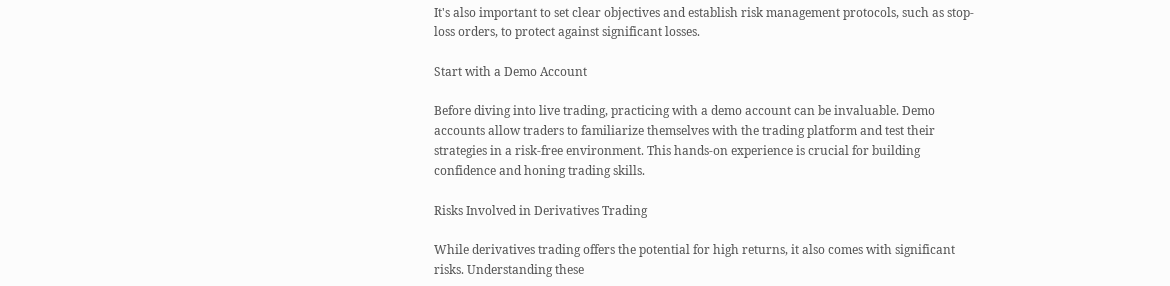It's also important to set clear objectives and establish risk management protocols, such as stop-loss orders, to protect against significant losses.

Start with a Demo Account

Before diving into live trading, practicing with a demo account can be invaluable. Demo accounts allow traders to familiarize themselves with the trading platform and test their strategies in a risk-free environment. This hands-on experience is crucial for building confidence and honing trading skills.

Risks Involved in Derivatives Trading

While derivatives trading offers the potential for high returns, it also comes with significant risks. Understanding these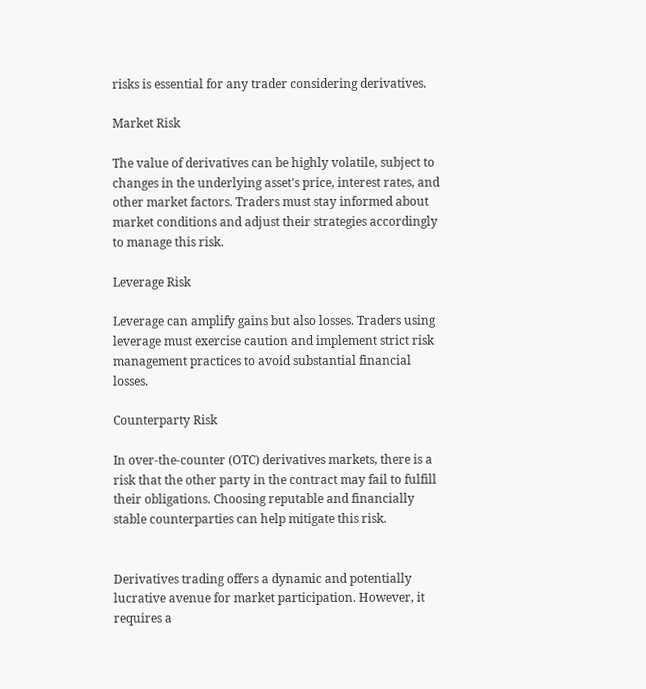risks is essential for any trader considering derivatives.

Market Risk

The value of derivatives can be highly volatile, subject to changes in the underlying asset's price, interest rates, and other market factors. Traders must stay informed about market conditions and adjust their strategies accordingly to manage this risk.

Leverage Risk

Leverage can amplify gains but also losses. Traders using leverage must exercise caution and implement strict risk management practices to avoid substantial financial losses.

Counterparty Risk

In over-the-counter (OTC) derivatives markets, there is a risk that the other party in the contract may fail to fulfill their obligations. Choosing reputable and financially stable counterparties can help mitigate this risk.


Derivatives trading offers a dynamic and potentially lucrative avenue for market participation. However, it requires a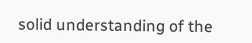solid understanding of the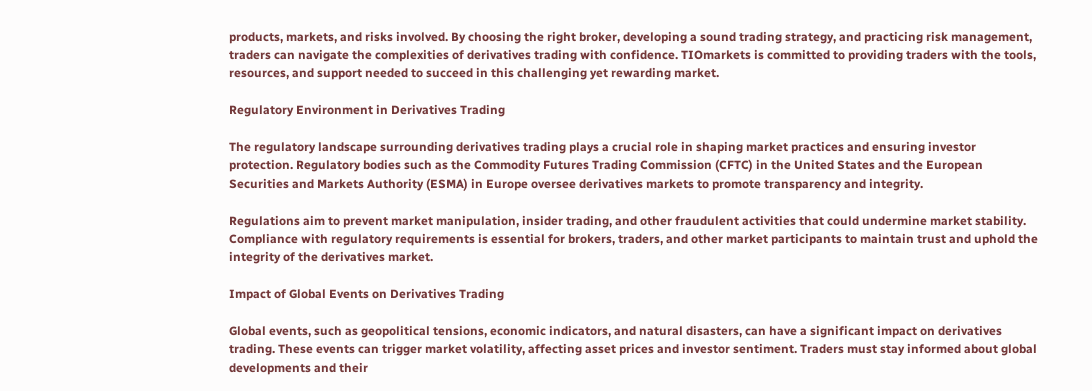products, markets, and risks involved. By choosing the right broker, developing a sound trading strategy, and practicing risk management, traders can navigate the complexities of derivatives trading with confidence. TIOmarkets is committed to providing traders with the tools, resources, and support needed to succeed in this challenging yet rewarding market.

Regulatory Environment in Derivatives Trading

The regulatory landscape surrounding derivatives trading plays a crucial role in shaping market practices and ensuring investor protection. Regulatory bodies such as the Commodity Futures Trading Commission (CFTC) in the United States and the European Securities and Markets Authority (ESMA) in Europe oversee derivatives markets to promote transparency and integrity.

Regulations aim to prevent market manipulation, insider trading, and other fraudulent activities that could undermine market stability. Compliance with regulatory requirements is essential for brokers, traders, and other market participants to maintain trust and uphold the integrity of the derivatives market.

Impact of Global Events on Derivatives Trading

Global events, such as geopolitical tensions, economic indicators, and natural disasters, can have a significant impact on derivatives trading. These events can trigger market volatility, affecting asset prices and investor sentiment. Traders must stay informed about global developments and their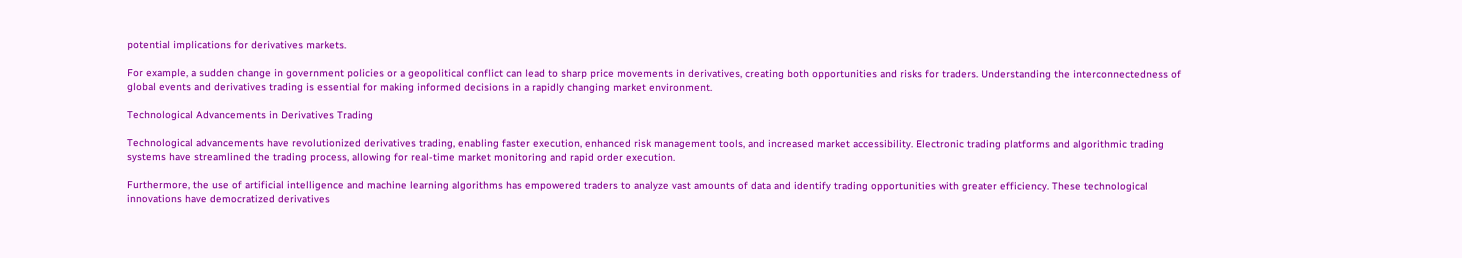potential implications for derivatives markets.

For example, a sudden change in government policies or a geopolitical conflict can lead to sharp price movements in derivatives, creating both opportunities and risks for traders. Understanding the interconnectedness of global events and derivatives trading is essential for making informed decisions in a rapidly changing market environment.

Technological Advancements in Derivatives Trading

Technological advancements have revolutionized derivatives trading, enabling faster execution, enhanced risk management tools, and increased market accessibility. Electronic trading platforms and algorithmic trading systems have streamlined the trading process, allowing for real-time market monitoring and rapid order execution.

Furthermore, the use of artificial intelligence and machine learning algorithms has empowered traders to analyze vast amounts of data and identify trading opportunities with greater efficiency. These technological innovations have democratized derivatives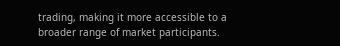trading, making it more accessible to a broader range of market participants.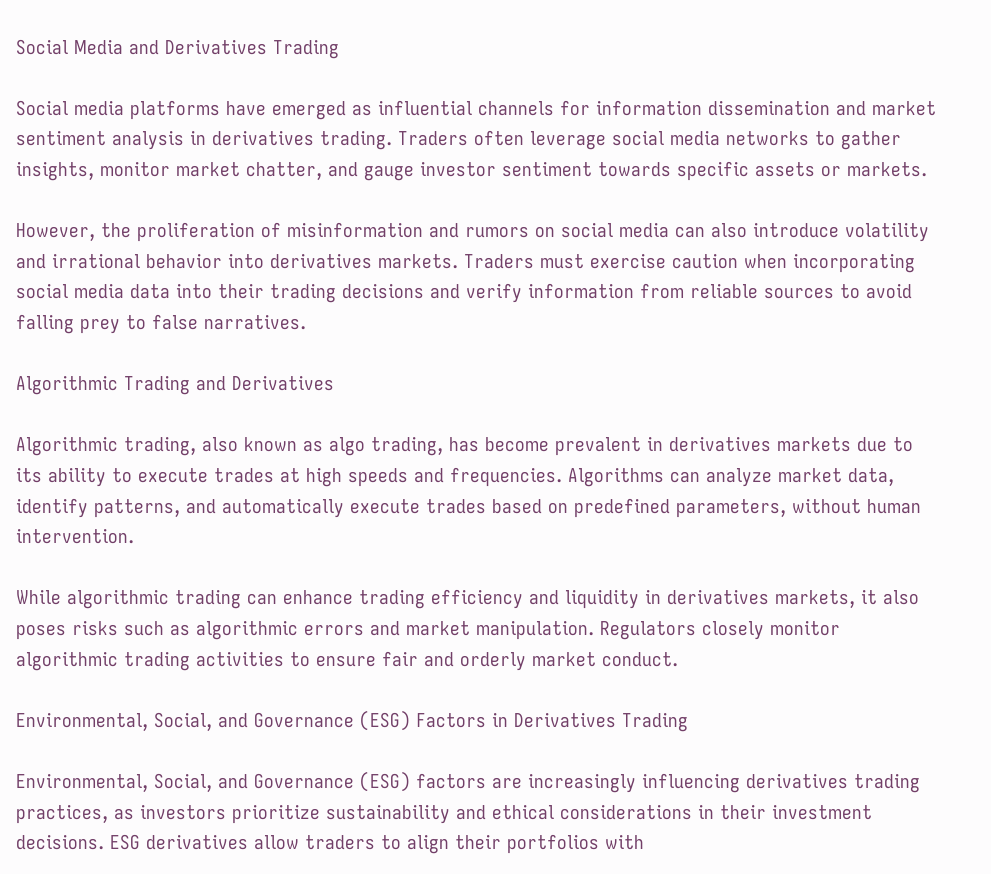Social Media and Derivatives Trading

Social media platforms have emerged as influential channels for information dissemination and market sentiment analysis in derivatives trading. Traders often leverage social media networks to gather insights, monitor market chatter, and gauge investor sentiment towards specific assets or markets.

However, the proliferation of misinformation and rumors on social media can also introduce volatility and irrational behavior into derivatives markets. Traders must exercise caution when incorporating social media data into their trading decisions and verify information from reliable sources to avoid falling prey to false narratives.

Algorithmic Trading and Derivatives

Algorithmic trading, also known as algo trading, has become prevalent in derivatives markets due to its ability to execute trades at high speeds and frequencies. Algorithms can analyze market data, identify patterns, and automatically execute trades based on predefined parameters, without human intervention.

While algorithmic trading can enhance trading efficiency and liquidity in derivatives markets, it also poses risks such as algorithmic errors and market manipulation. Regulators closely monitor algorithmic trading activities to ensure fair and orderly market conduct.

Environmental, Social, and Governance (ESG) Factors in Derivatives Trading

Environmental, Social, and Governance (ESG) factors are increasingly influencing derivatives trading practices, as investors prioritize sustainability and ethical considerations in their investment decisions. ESG derivatives allow traders to align their portfolios with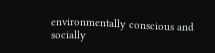environmentally conscious and socially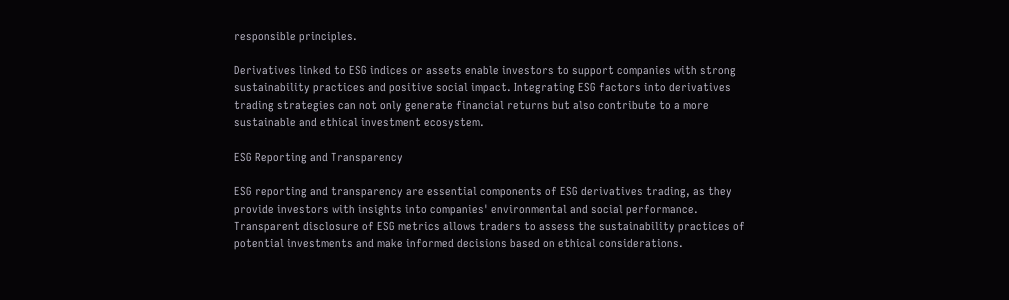responsible principles.

Derivatives linked to ESG indices or assets enable investors to support companies with strong sustainability practices and positive social impact. Integrating ESG factors into derivatives trading strategies can not only generate financial returns but also contribute to a more sustainable and ethical investment ecosystem.

ESG Reporting and Transparency

ESG reporting and transparency are essential components of ESG derivatives trading, as they provide investors with insights into companies' environmental and social performance. Transparent disclosure of ESG metrics allows traders to assess the sustainability practices of potential investments and make informed decisions based on ethical considerations.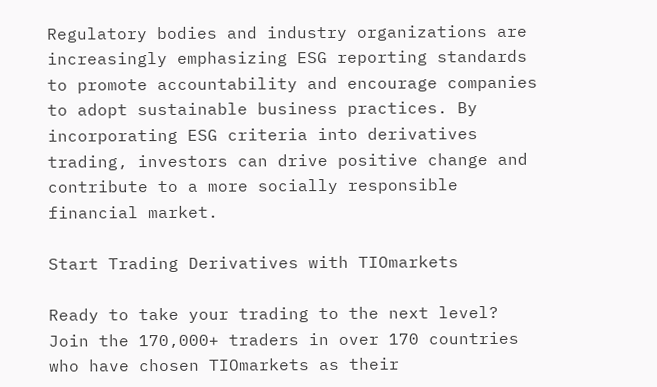Regulatory bodies and industry organizations are increasingly emphasizing ESG reporting standards to promote accountability and encourage companies to adopt sustainable business practices. By incorporating ESG criteria into derivatives trading, investors can drive positive change and contribute to a more socially responsible financial market.

Start Trading Derivatives with TIOmarkets

Ready to take your trading to the next level? Join the 170,000+ traders in over 170 countries who have chosen TIOmarkets as their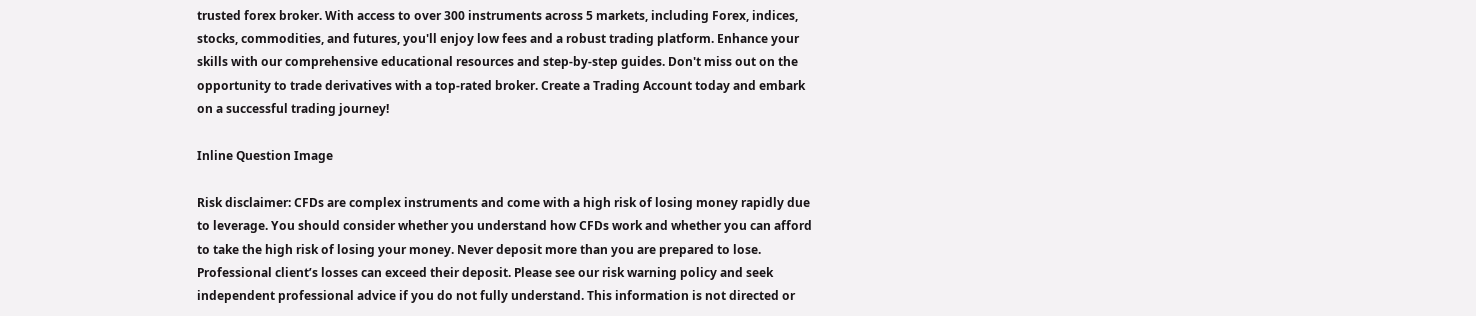trusted forex broker. With access to over 300 instruments across 5 markets, including Forex, indices, stocks, commodities, and futures, you'll enjoy low fees and a robust trading platform. Enhance your skills with our comprehensive educational resources and step-by-step guides. Don't miss out on the opportunity to trade derivatives with a top-rated broker. Create a Trading Account today and embark on a successful trading journey!

Inline Question Image

Risk disclaimer: CFDs are complex instruments and come with a high risk of losing money rapidly due to leverage. You should consider whether you understand how CFDs work and whether you can afford to take the high risk of losing your money. Never deposit more than you are prepared to lose. Professional client’s losses can exceed their deposit. Please see our risk warning policy and seek independent professional advice if you do not fully understand. This information is not directed or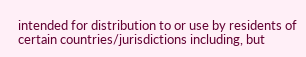intended for distribution to or use by residents of certain countries/jurisdictions including, but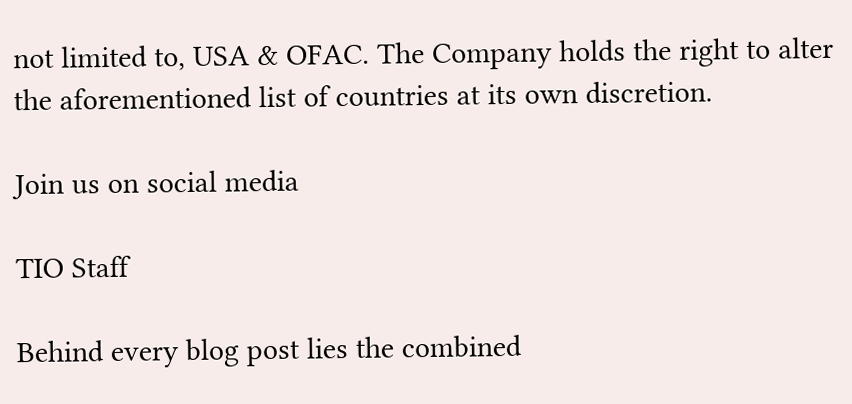not limited to, USA & OFAC. The Company holds the right to alter the aforementioned list of countries at its own discretion.

Join us on social media

TIO Staff

Behind every blog post lies the combined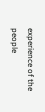experience of the people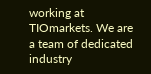working at TIOmarkets. We are a team of dedicated industry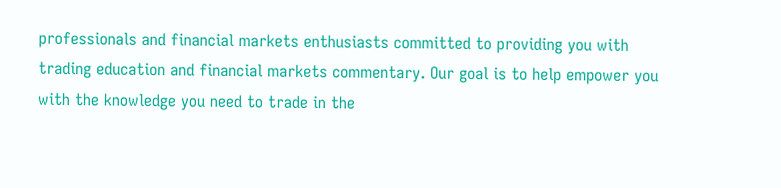professionals and financial markets enthusiasts committed to providing you with trading education and financial markets commentary. Our goal is to help empower you with the knowledge you need to trade in the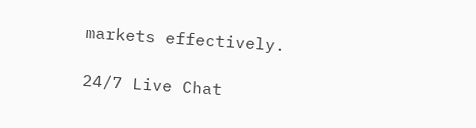markets effectively.

24/7 Live Chat